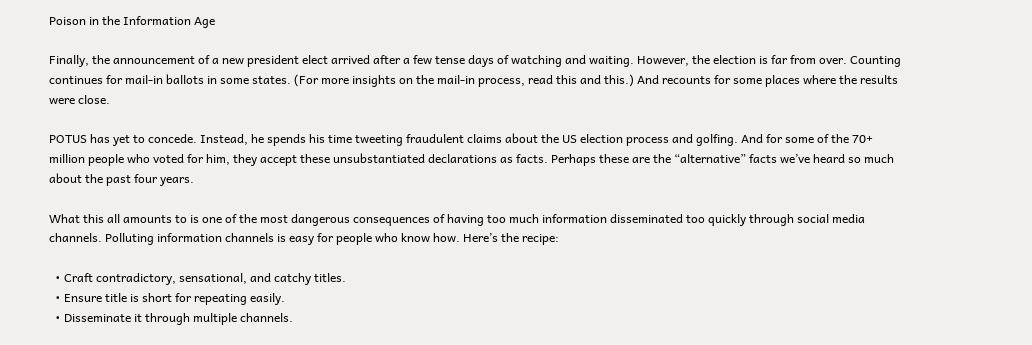Poison in the Information Age

Finally, the announcement of a new president elect arrived after a few tense days of watching and waiting. However, the election is far from over. Counting continues for mail-in ballots in some states. (For more insights on the mail-in process, read this and this.) And recounts for some places where the results were close.

POTUS has yet to concede. Instead, he spends his time tweeting fraudulent claims about the US election process and golfing. And for some of the 70+ million people who voted for him, they accept these unsubstantiated declarations as facts. Perhaps these are the “alternative” facts we’ve heard so much about the past four years.

What this all amounts to is one of the most dangerous consequences of having too much information disseminated too quickly through social media channels. Polluting information channels is easy for people who know how. Here’s the recipe:

  • Craft contradictory, sensational, and catchy titles.
  • Ensure title is short for repeating easily.
  • Disseminate it through multiple channels.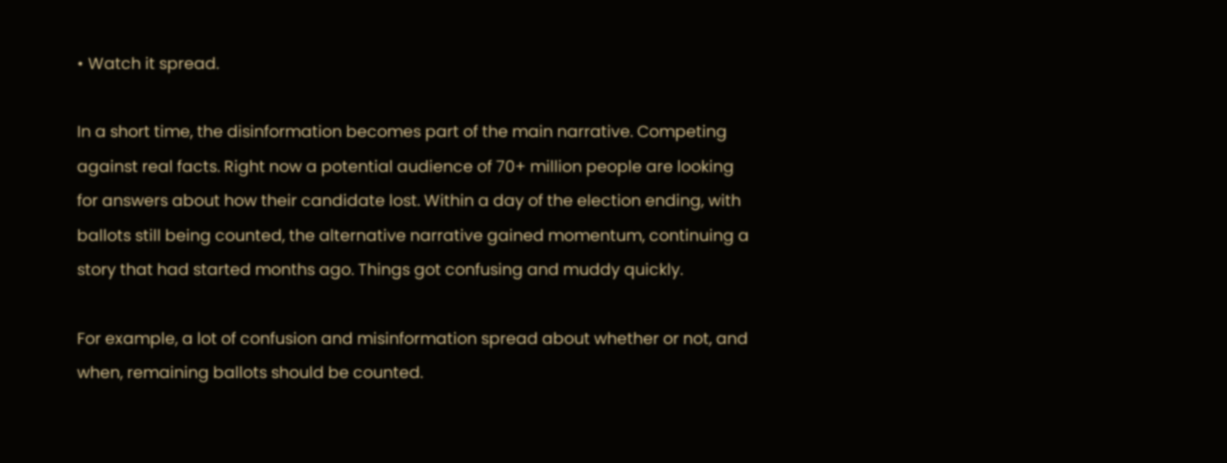• Watch it spread.

In a short time, the disinformation becomes part of the main narrative. Competing against real facts. Right now a potential audience of 70+ million people are looking for answers about how their candidate lost. Within a day of the election ending, with ballots still being counted, the alternative narrative gained momentum, continuing a story that had started months ago. Things got confusing and muddy quickly.

For example, a lot of confusion and misinformation spread about whether or not, and when, remaining ballots should be counted.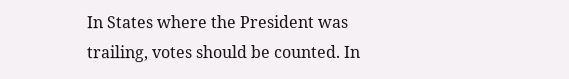In States where the President was trailing, votes should be counted. In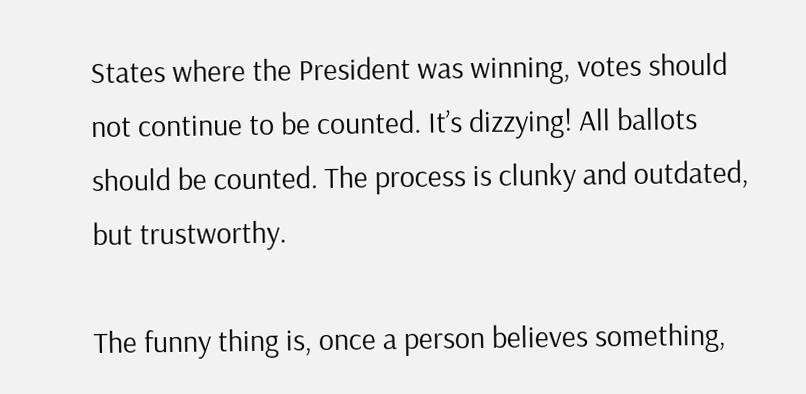States where the President was winning, votes should not continue to be counted. It’s dizzying! All ballots should be counted. The process is clunky and outdated, but trustworthy.

The funny thing is, once a person believes something,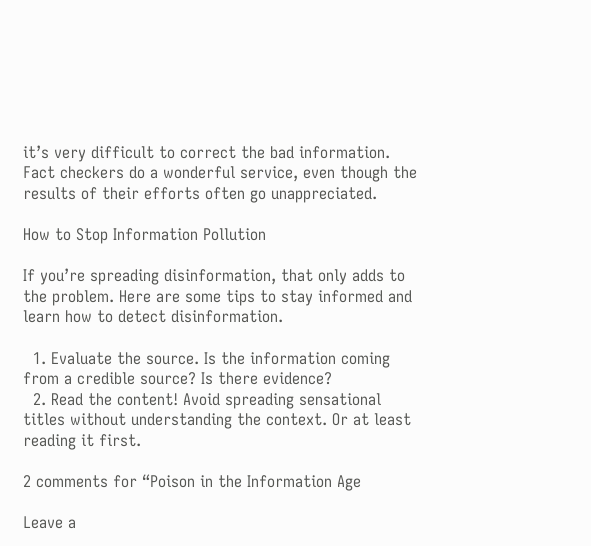it’s very difficult to correct the bad information. Fact checkers do a wonderful service, even though the results of their efforts often go unappreciated.

How to Stop Information Pollution

If you’re spreading disinformation, that only adds to the problem. Here are some tips to stay informed and learn how to detect disinformation.

  1. Evaluate the source. Is the information coming from a credible source? Is there evidence?
  2. Read the content! Avoid spreading sensational titles without understanding the context. Or at least reading it first.

2 comments for “Poison in the Information Age

Leave a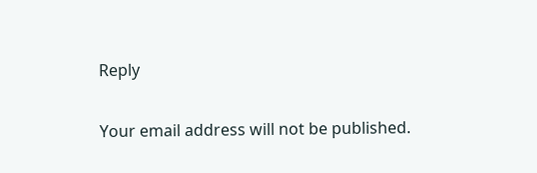Reply

Your email address will not be published.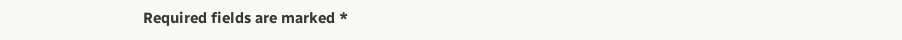Required fields are marked *